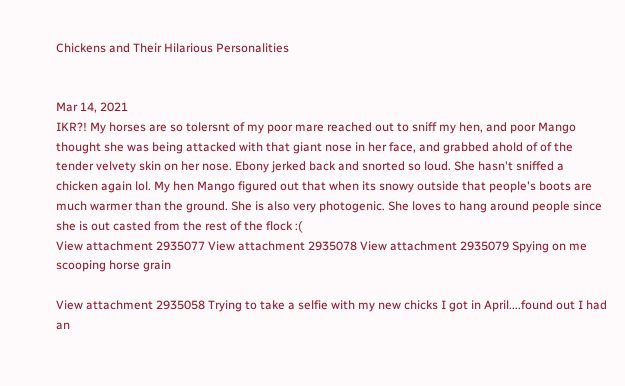Chickens and Their Hilarious Personalities


Mar 14, 2021
IKR?! My horses are so tolersnt of my poor mare reached out to sniff my hen, and poor Mango thought she was being attacked with that giant nose in her face, and grabbed ahold of of the tender velvety skin on her nose. Ebony jerked back and snorted so loud. She hasn't sniffed a chicken again lol. My hen Mango figured out that when its snowy outside that people's boots are much warmer than the ground. She is also very photogenic. She loves to hang around people since she is out casted from the rest of the flock :(
View attachment 2935077 View attachment 2935078 View attachment 2935079 Spying on me scooping horse grain

View attachment 2935058 Trying to take a selfie with my new chicks I got in April....found out I had an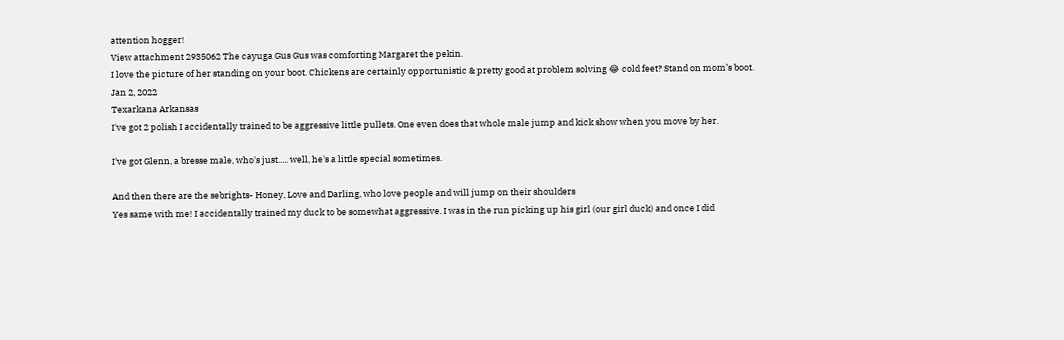attention hogger!
View attachment 2935062 The cayuga Gus Gus was comforting Margaret the pekin.
I love the picture of her standing on your boot. Chickens are certainly opportunistic & pretty good at problem solving 😂 cold feet? Stand on mom’s boot.
Jan 2, 2022
Texarkana Arkansas
I've got 2 polish I accidentally trained to be aggressive little pullets. One even does that whole male jump and kick show when you move by her.

I've got Glenn, a bresse male, who's just..... well, he's a little special sometimes.

And then there are the sebrights- Honey, Love and Darling, who love people and will jump on their shoulders
Yes same with me! I accidentally trained my duck to be somewhat aggressive. I was in the run picking up his girl (our girl duck) and once I did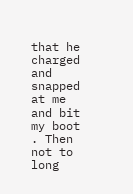that he charged and snapped at me and bit my boot . Then not to long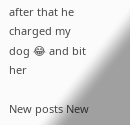after that he charged my dog 😂 and bit her

New posts New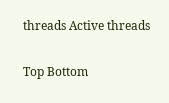threads Active threads

Top Bottom